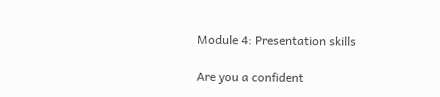Module 4: Presentation skills

Are you a confident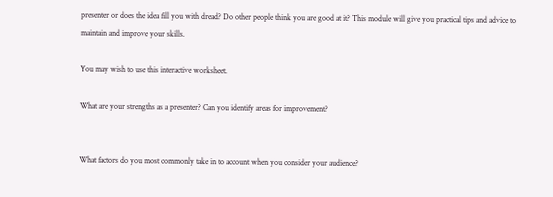presenter or does the idea fill you with dread? Do other people think you are good at it? This module will give you practical tips and advice to maintain and improve your skills.

You may wish to use this interactive worksheet.

What are your strengths as a presenter? Can you identify areas for improvement?


What factors do you most commonly take in to account when you consider your audience?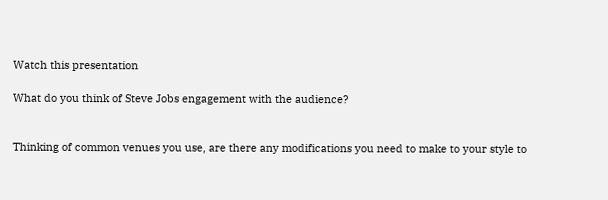Watch this presentation

What do you think of Steve Jobs engagement with the audience?


Thinking of common venues you use, are there any modifications you need to make to your style to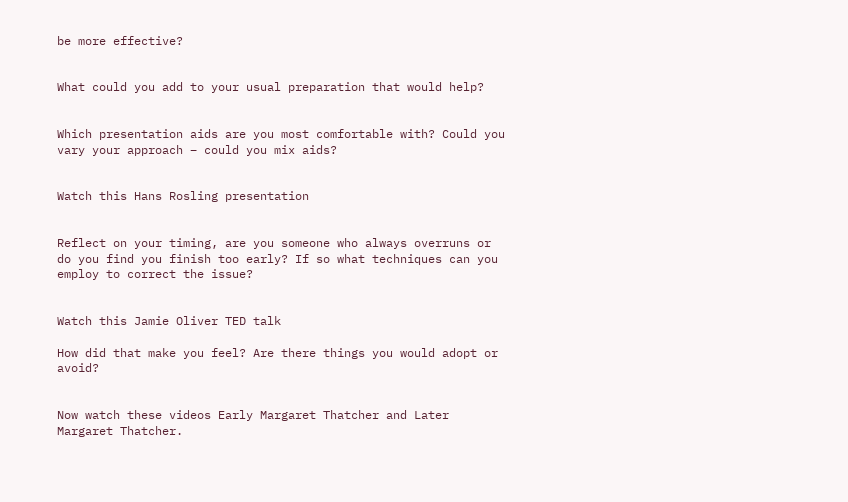be more effective?


What could you add to your usual preparation that would help?


Which presentation aids are you most comfortable with? Could you vary your approach – could you mix aids?


Watch this Hans Rosling presentation


Reflect on your timing, are you someone who always overruns or do you find you finish too early? If so what techniques can you employ to correct the issue?


Watch this Jamie Oliver TED talk

How did that make you feel? Are there things you would adopt or avoid?


Now watch these videos Early Margaret Thatcher and Later Margaret Thatcher.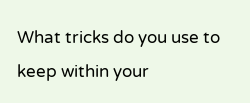What tricks do you use to keep within your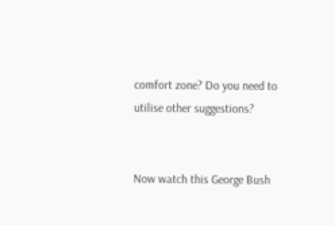comfort zone? Do you need to utilise other suggestions?


Now watch this George Bush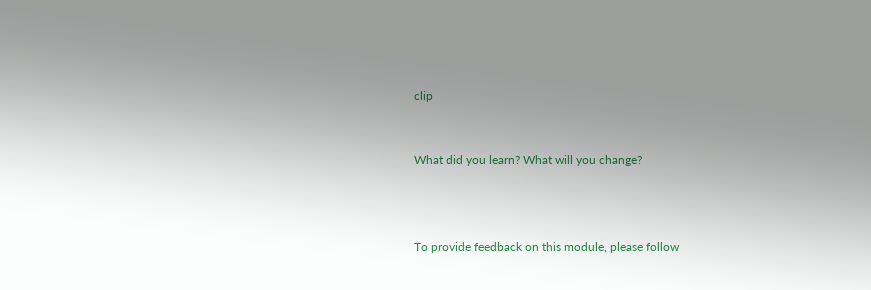clip


What did you learn? What will you change?



To provide feedback on this module, please follow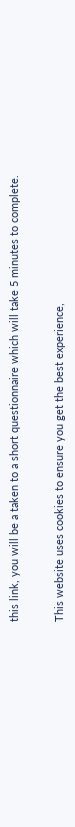this link, you will be a taken to a short questionnaire which will take 5 minutes to complete.


This website uses cookies to ensure you get the best experience,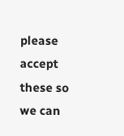please accept these so we can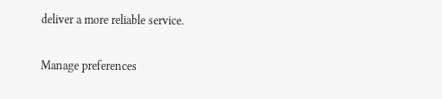deliver a more reliable service.

Manage preferences